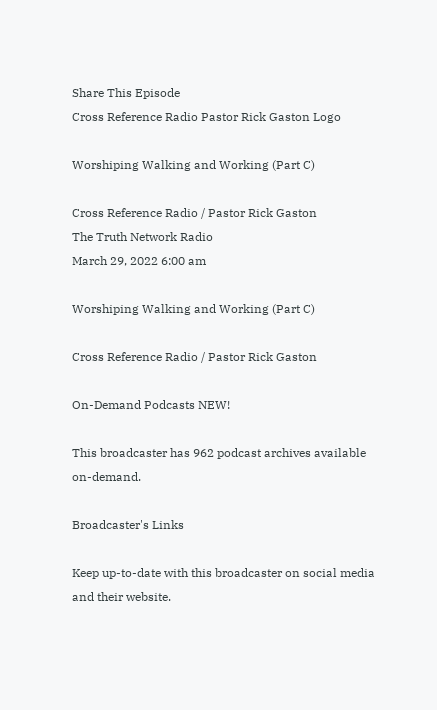Share This Episode
Cross Reference Radio Pastor Rick Gaston Logo

Worshiping Walking and Working (Part C)

Cross Reference Radio / Pastor Rick Gaston
The Truth Network Radio
March 29, 2022 6:00 am

Worshiping Walking and Working (Part C)

Cross Reference Radio / Pastor Rick Gaston

On-Demand Podcasts NEW!

This broadcaster has 962 podcast archives available on-demand.

Broadcaster's Links

Keep up-to-date with this broadcaster on social media and their website.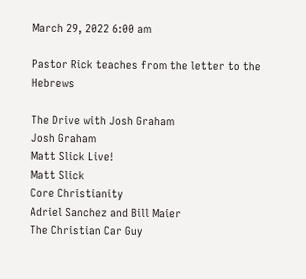March 29, 2022 6:00 am

Pastor Rick teaches from the letter to the Hebrews

The Drive with Josh Graham
Josh Graham
Matt Slick Live!
Matt Slick
Core Christianity
Adriel Sanchez and Bill Maier
The Christian Car Guy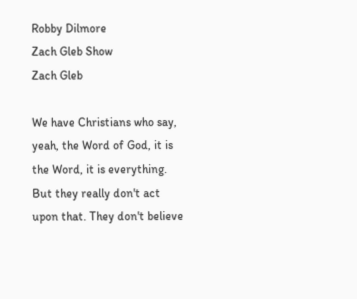Robby Dilmore
Zach Gleb Show
Zach Gleb

We have Christians who say, yeah, the Word of God, it is the Word, it is everything. But they really don't act upon that. They don't believe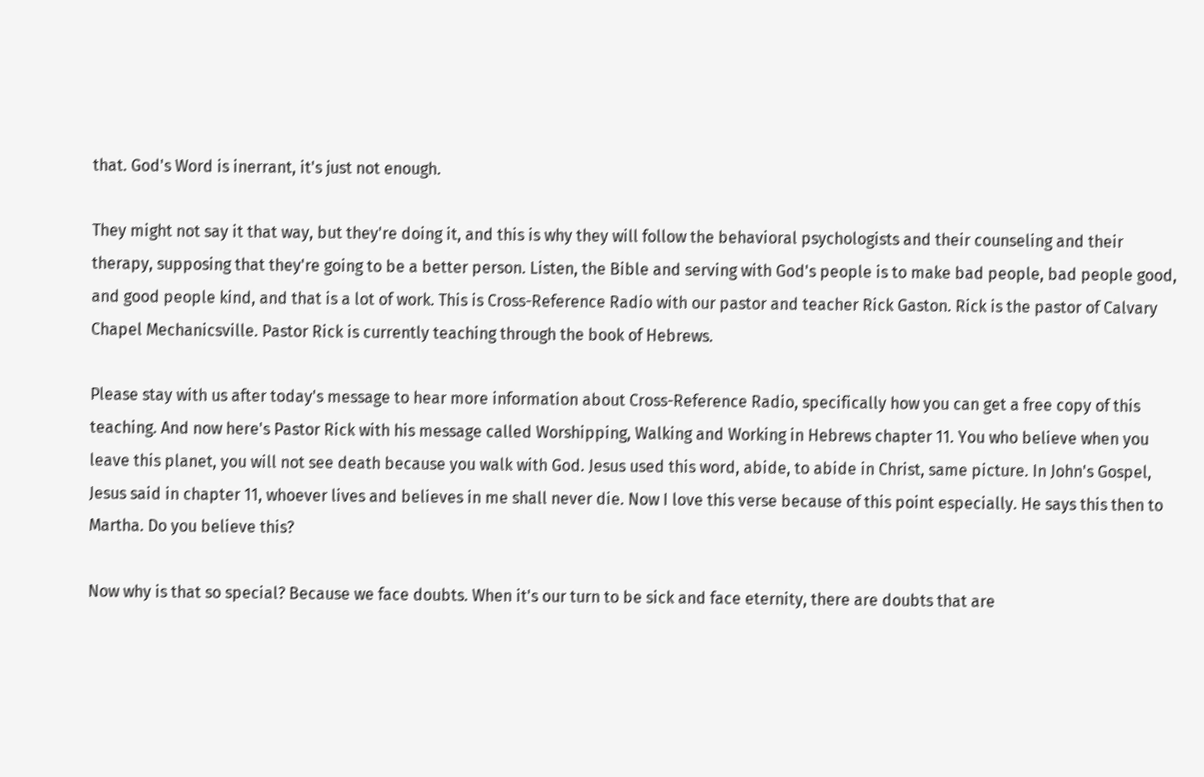that. God's Word is inerrant, it's just not enough.

They might not say it that way, but they're doing it, and this is why they will follow the behavioral psychologists and their counseling and their therapy, supposing that they're going to be a better person. Listen, the Bible and serving with God's people is to make bad people, bad people good, and good people kind, and that is a lot of work. This is Cross-Reference Radio with our pastor and teacher Rick Gaston. Rick is the pastor of Calvary Chapel Mechanicsville. Pastor Rick is currently teaching through the book of Hebrews.

Please stay with us after today's message to hear more information about Cross-Reference Radio, specifically how you can get a free copy of this teaching. And now here's Pastor Rick with his message called Worshipping, Walking and Working in Hebrews chapter 11. You who believe when you leave this planet, you will not see death because you walk with God. Jesus used this word, abide, to abide in Christ, same picture. In John's Gospel, Jesus said in chapter 11, whoever lives and believes in me shall never die. Now I love this verse because of this point especially. He says this then to Martha. Do you believe this?

Now why is that so special? Because we face doubts. When it's our turn to be sick and face eternity, there are doubts that are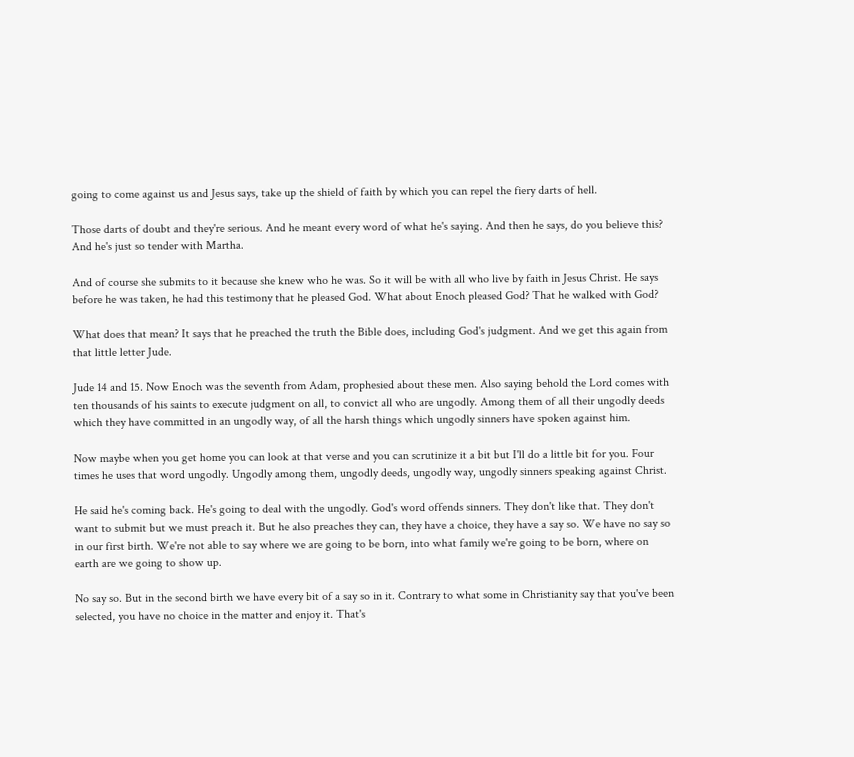going to come against us and Jesus says, take up the shield of faith by which you can repel the fiery darts of hell.

Those darts of doubt and they're serious. And he meant every word of what he's saying. And then he says, do you believe this? And he's just so tender with Martha.

And of course she submits to it because she knew who he was. So it will be with all who live by faith in Jesus Christ. He says before he was taken, he had this testimony that he pleased God. What about Enoch pleased God? That he walked with God?

What does that mean? It says that he preached the truth the Bible does, including God's judgment. And we get this again from that little letter Jude.

Jude 14 and 15. Now Enoch was the seventh from Adam, prophesied about these men. Also saying behold the Lord comes with ten thousands of his saints to execute judgment on all, to convict all who are ungodly. Among them of all their ungodly deeds which they have committed in an ungodly way, of all the harsh things which ungodly sinners have spoken against him.

Now maybe when you get home you can look at that verse and you can scrutinize it a bit but I'll do a little bit for you. Four times he uses that word ungodly. Ungodly among them, ungodly deeds, ungodly way, ungodly sinners speaking against Christ.

He said he's coming back. He's going to deal with the ungodly. God's word offends sinners. They don't like that. They don't want to submit but we must preach it. But he also preaches they can, they have a choice, they have a say so. We have no say so in our first birth. We're not able to say where we are going to be born, into what family we're going to be born, where on earth are we going to show up.

No say so. But in the second birth we have every bit of a say so in it. Contrary to what some in Christianity say that you've been selected, you have no choice in the matter and enjoy it. That's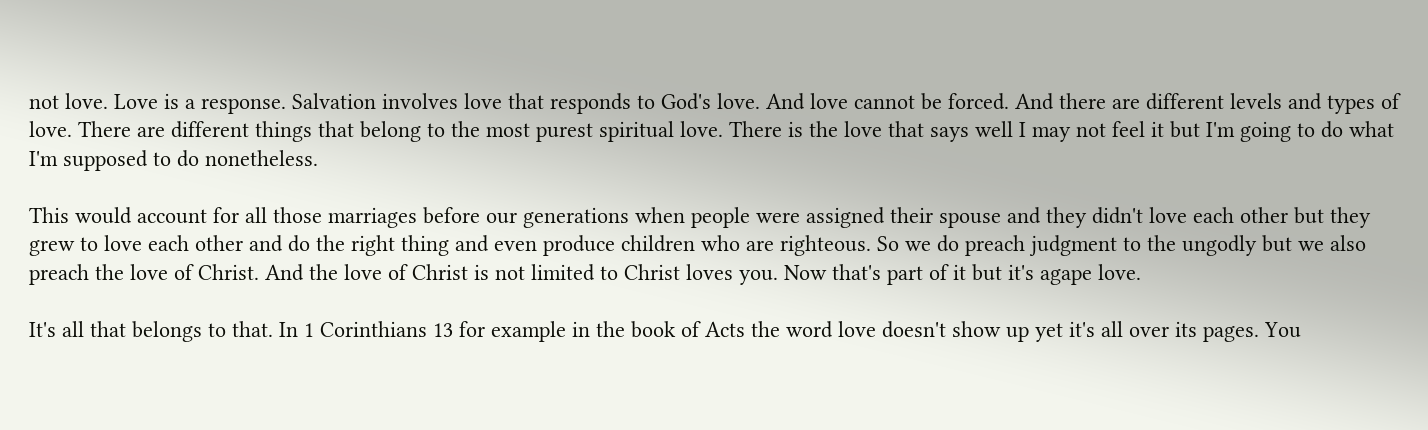not love. Love is a response. Salvation involves love that responds to God's love. And love cannot be forced. And there are different levels and types of love. There are different things that belong to the most purest spiritual love. There is the love that says well I may not feel it but I'm going to do what I'm supposed to do nonetheless.

This would account for all those marriages before our generations when people were assigned their spouse and they didn't love each other but they grew to love each other and do the right thing and even produce children who are righteous. So we do preach judgment to the ungodly but we also preach the love of Christ. And the love of Christ is not limited to Christ loves you. Now that's part of it but it's agape love.

It's all that belongs to that. In 1 Corinthians 13 for example in the book of Acts the word love doesn't show up yet it's all over its pages. You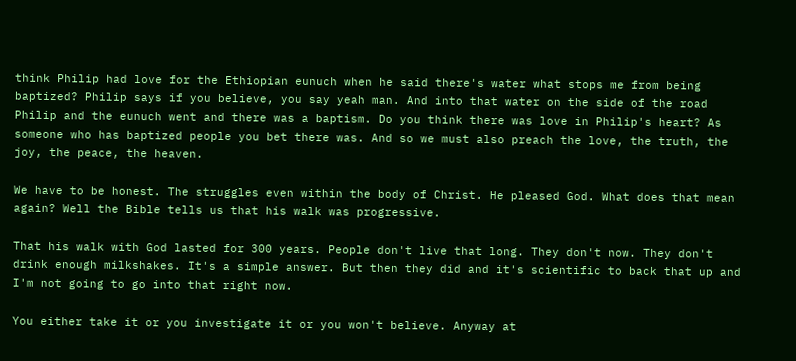think Philip had love for the Ethiopian eunuch when he said there's water what stops me from being baptized? Philip says if you believe, you say yeah man. And into that water on the side of the road Philip and the eunuch went and there was a baptism. Do you think there was love in Philip's heart? As someone who has baptized people you bet there was. And so we must also preach the love, the truth, the joy, the peace, the heaven.

We have to be honest. The struggles even within the body of Christ. He pleased God. What does that mean again? Well the Bible tells us that his walk was progressive.

That his walk with God lasted for 300 years. People don't live that long. They don't now. They don't drink enough milkshakes. It's a simple answer. But then they did and it's scientific to back that up and I'm not going to go into that right now.

You either take it or you investigate it or you won't believe. Anyway at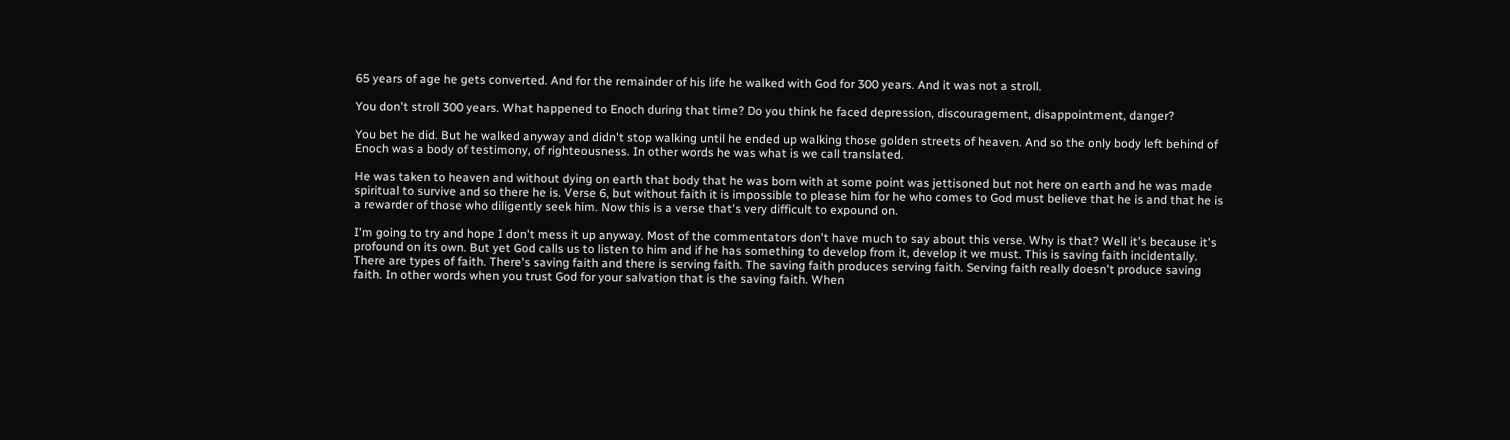65 years of age he gets converted. And for the remainder of his life he walked with God for 300 years. And it was not a stroll.

You don't stroll 300 years. What happened to Enoch during that time? Do you think he faced depression, discouragement, disappointment, danger?

You bet he did. But he walked anyway and didn't stop walking until he ended up walking those golden streets of heaven. And so the only body left behind of Enoch was a body of testimony, of righteousness. In other words he was what is we call translated.

He was taken to heaven and without dying on earth that body that he was born with at some point was jettisoned but not here on earth and he was made spiritual to survive and so there he is. Verse 6, but without faith it is impossible to please him for he who comes to God must believe that he is and that he is a rewarder of those who diligently seek him. Now this is a verse that's very difficult to expound on.

I'm going to try and hope I don't mess it up anyway. Most of the commentators don't have much to say about this verse. Why is that? Well it's because it's profound on its own. But yet God calls us to listen to him and if he has something to develop from it, develop it we must. This is saving faith incidentally. There are types of faith. There's saving faith and there is serving faith. The saving faith produces serving faith. Serving faith really doesn't produce saving faith. In other words when you trust God for your salvation that is the saving faith. When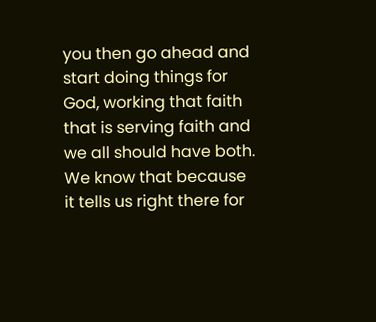you then go ahead and start doing things for God, working that faith that is serving faith and we all should have both. We know that because it tells us right there for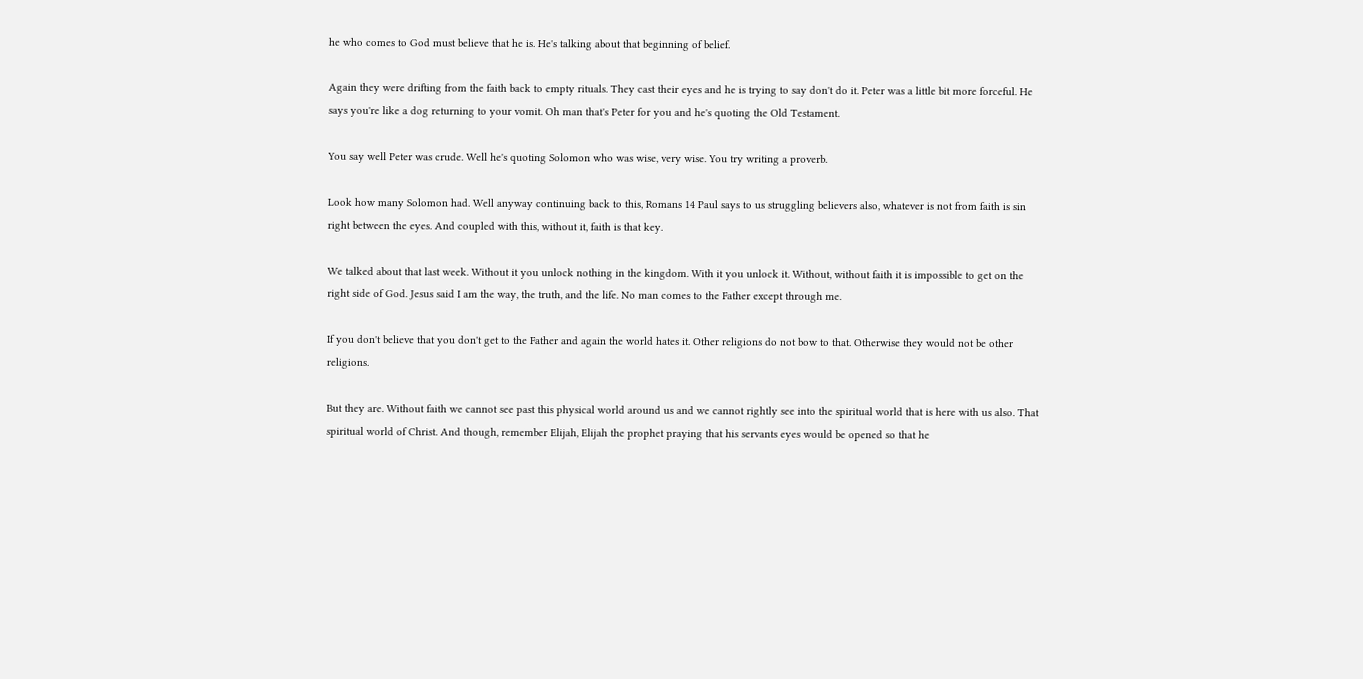he who comes to God must believe that he is. He's talking about that beginning of belief.

Again they were drifting from the faith back to empty rituals. They cast their eyes and he is trying to say don't do it. Peter was a little bit more forceful. He says you're like a dog returning to your vomit. Oh man that's Peter for you and he's quoting the Old Testament.

You say well Peter was crude. Well he's quoting Solomon who was wise, very wise. You try writing a proverb.

Look how many Solomon had. Well anyway continuing back to this, Romans 14 Paul says to us struggling believers also, whatever is not from faith is sin right between the eyes. And coupled with this, without it, faith is that key.

We talked about that last week. Without it you unlock nothing in the kingdom. With it you unlock it. Without, without faith it is impossible to get on the right side of God. Jesus said I am the way, the truth, and the life. No man comes to the Father except through me.

If you don't believe that you don't get to the Father and again the world hates it. Other religions do not bow to that. Otherwise they would not be other religions.

But they are. Without faith we cannot see past this physical world around us and we cannot rightly see into the spiritual world that is here with us also. That spiritual world of Christ. And though, remember Elijah, Elijah the prophet praying that his servants eyes would be opened so that he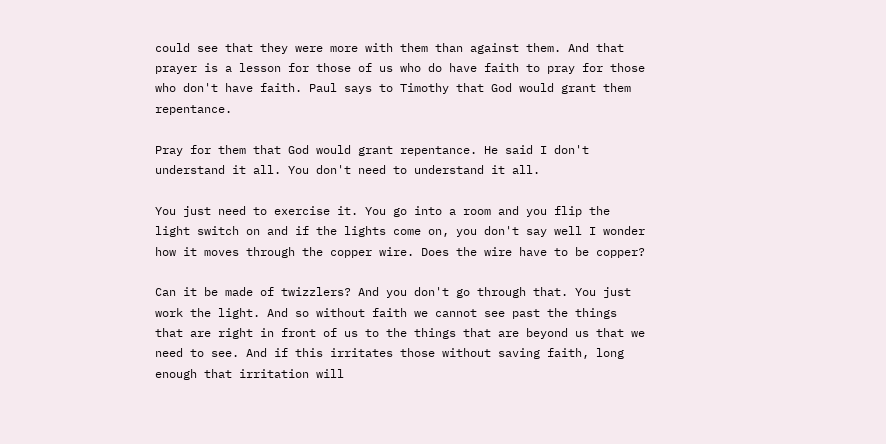could see that they were more with them than against them. And that prayer is a lesson for those of us who do have faith to pray for those who don't have faith. Paul says to Timothy that God would grant them repentance.

Pray for them that God would grant repentance. He said I don't understand it all. You don't need to understand it all.

You just need to exercise it. You go into a room and you flip the light switch on and if the lights come on, you don't say well I wonder how it moves through the copper wire. Does the wire have to be copper?

Can it be made of twizzlers? And you don't go through that. You just work the light. And so without faith we cannot see past the things that are right in front of us to the things that are beyond us that we need to see. And if this irritates those without saving faith, long enough that irritation will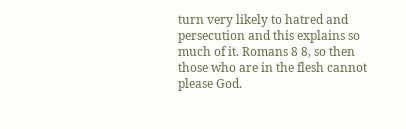turn very likely to hatred and persecution and this explains so much of it. Romans 8 8, so then those who are in the flesh cannot please God.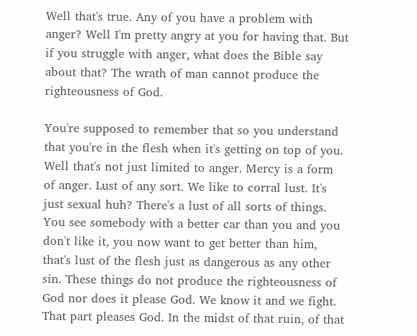Well that's true. Any of you have a problem with anger? Well I'm pretty angry at you for having that. But if you struggle with anger, what does the Bible say about that? The wrath of man cannot produce the righteousness of God.

You're supposed to remember that so you understand that you're in the flesh when it's getting on top of you. Well that's not just limited to anger. Mercy is a form of anger. Lust of any sort. We like to corral lust. It's just sexual huh? There's a lust of all sorts of things. You see somebody with a better car than you and you don't like it, you now want to get better than him, that's lust of the flesh just as dangerous as any other sin. These things do not produce the righteousness of God nor does it please God. We know it and we fight. That part pleases God. In the midst of that ruin, of that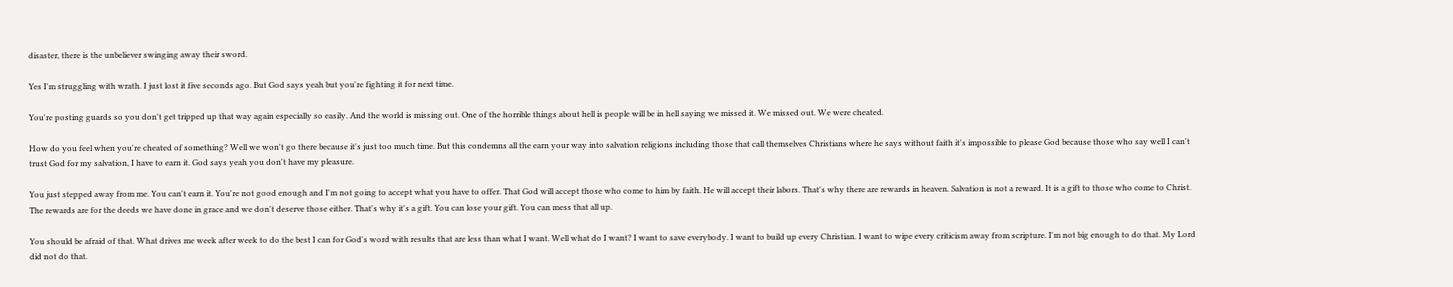disaster, there is the unbeliever swinging away their sword.

Yes I'm struggling with wrath. I just lost it five seconds ago. But God says yeah but you're fighting it for next time.

You're posting guards so you don't get tripped up that way again especially so easily. And the world is missing out. One of the horrible things about hell is people will be in hell saying we missed it. We missed out. We were cheated.

How do you feel when you're cheated of something? Well we won't go there because it's just too much time. But this condemns all the earn your way into salvation religions including those that call themselves Christians where he says without faith it's impossible to please God because those who say well I can't trust God for my salvation, I have to earn it. God says yeah you don't have my pleasure.

You just stepped away from me. You can't earn it. You're not good enough and I'm not going to accept what you have to offer. That God will accept those who come to him by faith. He will accept their labors. That's why there are rewards in heaven. Salvation is not a reward. It is a gift to those who come to Christ. The rewards are for the deeds we have done in grace and we don't deserve those either. That's why it's a gift. You can lose your gift. You can mess that all up.

You should be afraid of that. What drives me week after week to do the best I can for God's word with results that are less than what I want. Well what do I want? I want to save everybody. I want to build up every Christian. I want to wipe every criticism away from scripture. I'm not big enough to do that. My Lord did not do that.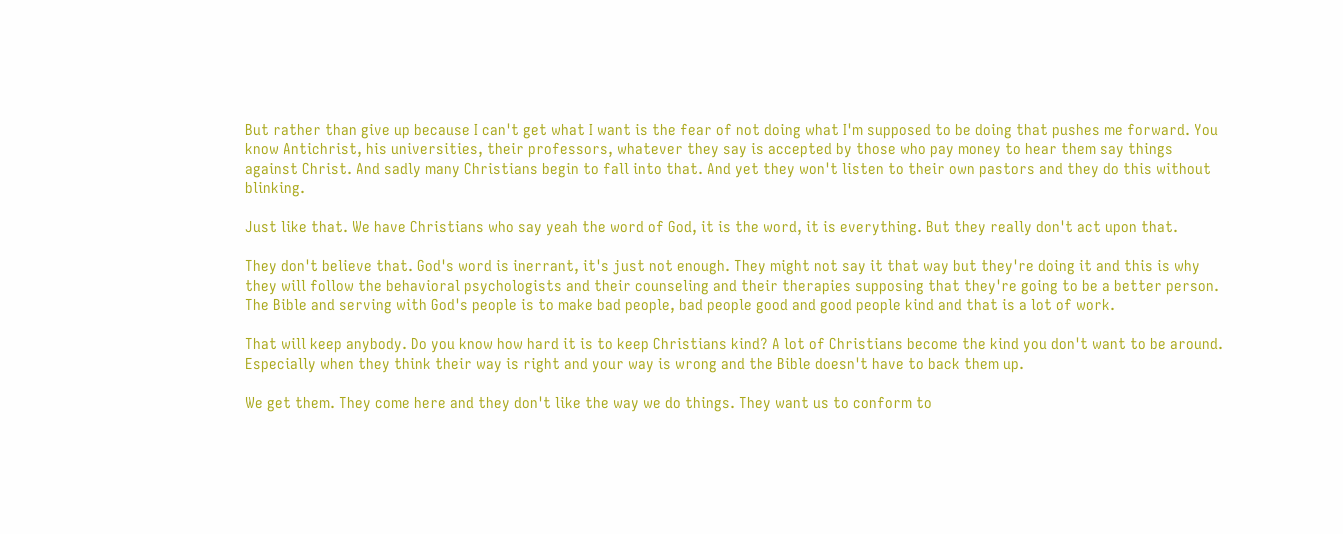But rather than give up because I can't get what I want is the fear of not doing what I'm supposed to be doing that pushes me forward. You know Antichrist, his universities, their professors, whatever they say is accepted by those who pay money to hear them say things against Christ. And sadly many Christians begin to fall into that. And yet they won't listen to their own pastors and they do this without blinking.

Just like that. We have Christians who say yeah the word of God, it is the word, it is everything. But they really don't act upon that.

They don't believe that. God's word is inerrant, it's just not enough. They might not say it that way but they're doing it and this is why they will follow the behavioral psychologists and their counseling and their therapies supposing that they're going to be a better person. The Bible and serving with God's people is to make bad people, bad people good and good people kind and that is a lot of work.

That will keep anybody. Do you know how hard it is to keep Christians kind? A lot of Christians become the kind you don't want to be around. Especially when they think their way is right and your way is wrong and the Bible doesn't have to back them up.

We get them. They come here and they don't like the way we do things. They want us to conform to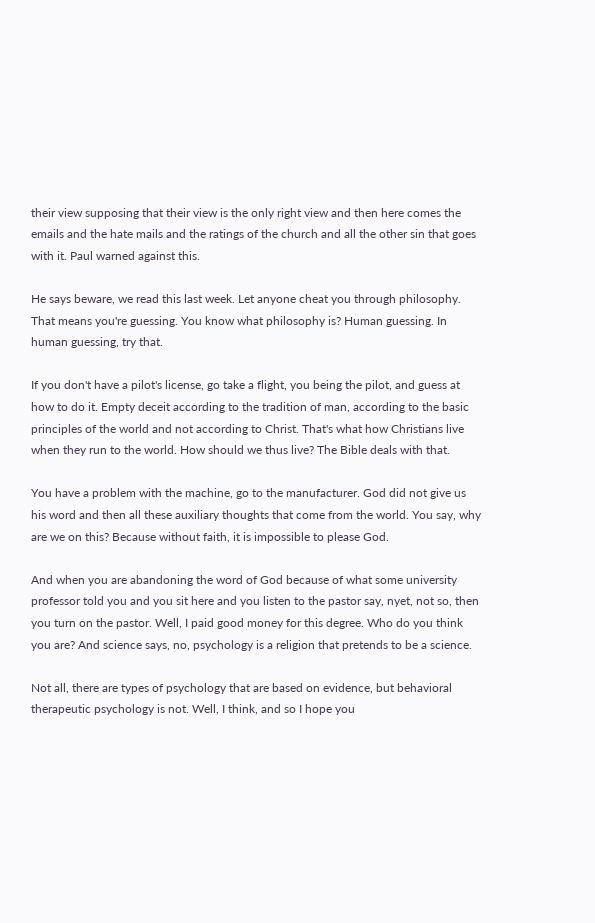their view supposing that their view is the only right view and then here comes the emails and the hate mails and the ratings of the church and all the other sin that goes with it. Paul warned against this.

He says beware, we read this last week. Let anyone cheat you through philosophy. That means you're guessing. You know what philosophy is? Human guessing. In human guessing, try that.

If you don't have a pilot's license, go take a flight, you being the pilot, and guess at how to do it. Empty deceit according to the tradition of man, according to the basic principles of the world and not according to Christ. That's what how Christians live when they run to the world. How should we thus live? The Bible deals with that.

You have a problem with the machine, go to the manufacturer. God did not give us his word and then all these auxiliary thoughts that come from the world. You say, why are we on this? Because without faith, it is impossible to please God.

And when you are abandoning the word of God because of what some university professor told you and you sit here and you listen to the pastor say, nyet, not so, then you turn on the pastor. Well, I paid good money for this degree. Who do you think you are? And science says, no, psychology is a religion that pretends to be a science.

Not all, there are types of psychology that are based on evidence, but behavioral therapeutic psychology is not. Well, I think, and so I hope you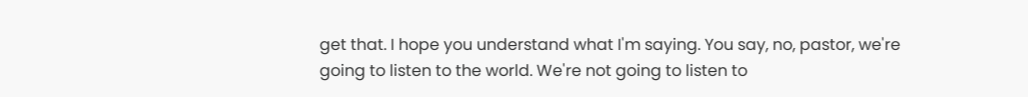get that. I hope you understand what I'm saying. You say, no, pastor, we're going to listen to the world. We're not going to listen to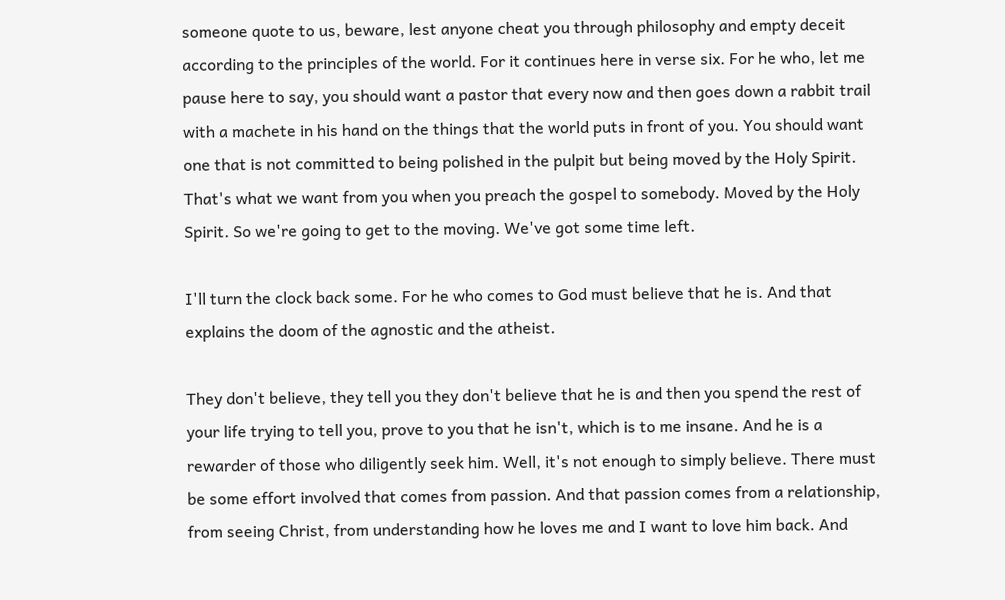someone quote to us, beware, lest anyone cheat you through philosophy and empty deceit according to the principles of the world. For it continues here in verse six. For he who, let me pause here to say, you should want a pastor that every now and then goes down a rabbit trail with a machete in his hand on the things that the world puts in front of you. You should want one that is not committed to being polished in the pulpit but being moved by the Holy Spirit. That's what we want from you when you preach the gospel to somebody. Moved by the Holy Spirit. So we're going to get to the moving. We've got some time left.

I'll turn the clock back some. For he who comes to God must believe that he is. And that explains the doom of the agnostic and the atheist.

They don't believe, they tell you they don't believe that he is and then you spend the rest of your life trying to tell you, prove to you that he isn't, which is to me insane. And he is a rewarder of those who diligently seek him. Well, it's not enough to simply believe. There must be some effort involved that comes from passion. And that passion comes from a relationship, from seeing Christ, from understanding how he loves me and I want to love him back. And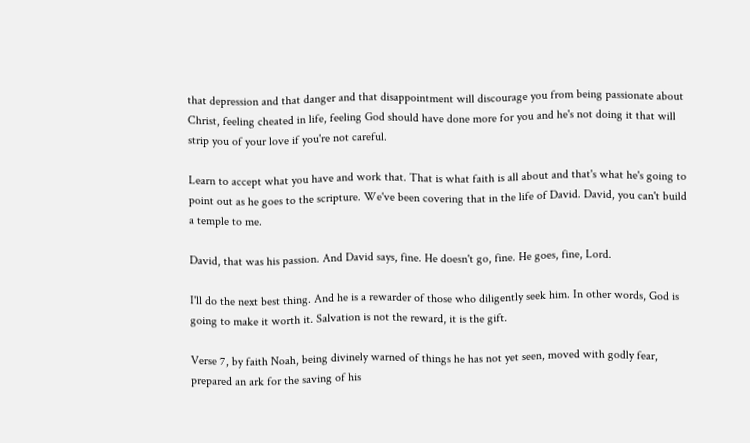that depression and that danger and that disappointment will discourage you from being passionate about Christ, feeling cheated in life, feeling God should have done more for you and he's not doing it that will strip you of your love if you're not careful.

Learn to accept what you have and work that. That is what faith is all about and that's what he's going to point out as he goes to the scripture. We've been covering that in the life of David. David, you can't build a temple to me.

David, that was his passion. And David says, fine. He doesn't go, fine. He goes, fine, Lord.

I'll do the next best thing. And he is a rewarder of those who diligently seek him. In other words, God is going to make it worth it. Salvation is not the reward, it is the gift.

Verse 7, by faith Noah, being divinely warned of things he has not yet seen, moved with godly fear, prepared an ark for the saving of his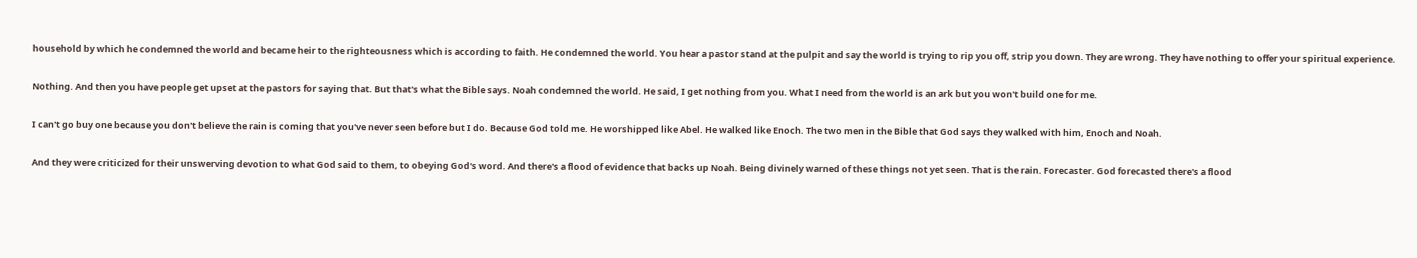household by which he condemned the world and became heir to the righteousness which is according to faith. He condemned the world. You hear a pastor stand at the pulpit and say the world is trying to rip you off, strip you down. They are wrong. They have nothing to offer your spiritual experience.

Nothing. And then you have people get upset at the pastors for saying that. But that's what the Bible says. Noah condemned the world. He said, I get nothing from you. What I need from the world is an ark but you won't build one for me.

I can't go buy one because you don't believe the rain is coming that you've never seen before but I do. Because God told me. He worshipped like Abel. He walked like Enoch. The two men in the Bible that God says they walked with him, Enoch and Noah.

And they were criticized for their unswerving devotion to what God said to them, to obeying God's word. And there's a flood of evidence that backs up Noah. Being divinely warned of these things not yet seen. That is the rain. Forecaster. God forecasted there's a flood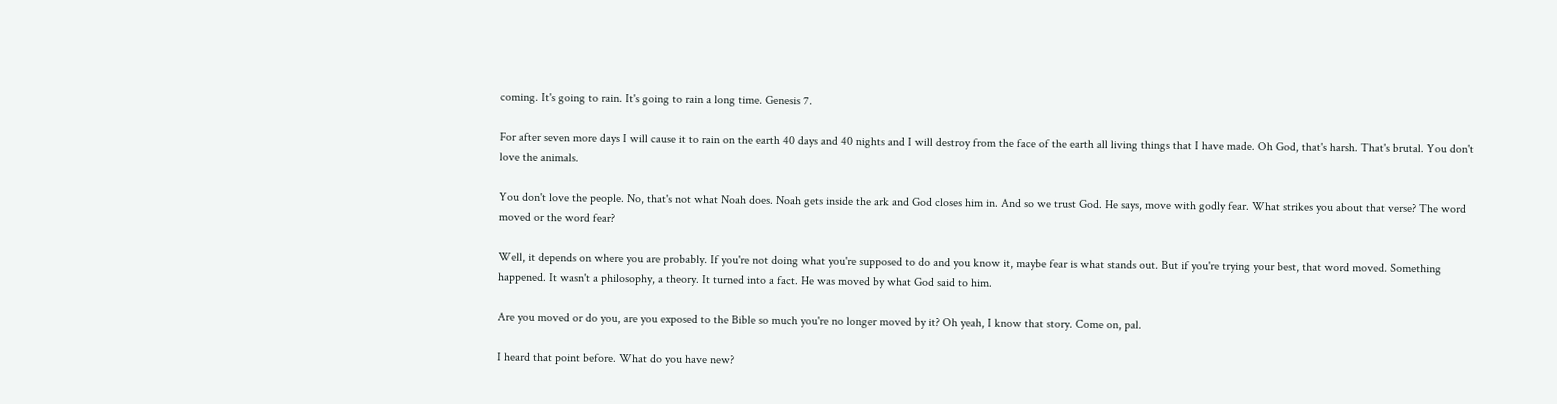coming. It's going to rain. It's going to rain a long time. Genesis 7.

For after seven more days I will cause it to rain on the earth 40 days and 40 nights and I will destroy from the face of the earth all living things that I have made. Oh God, that's harsh. That's brutal. You don't love the animals.

You don't love the people. No, that's not what Noah does. Noah gets inside the ark and God closes him in. And so we trust God. He says, move with godly fear. What strikes you about that verse? The word moved or the word fear?

Well, it depends on where you are probably. If you're not doing what you're supposed to do and you know it, maybe fear is what stands out. But if you're trying your best, that word moved. Something happened. It wasn't a philosophy, a theory. It turned into a fact. He was moved by what God said to him.

Are you moved or do you, are you exposed to the Bible so much you're no longer moved by it? Oh yeah, I know that story. Come on, pal.

I heard that point before. What do you have new?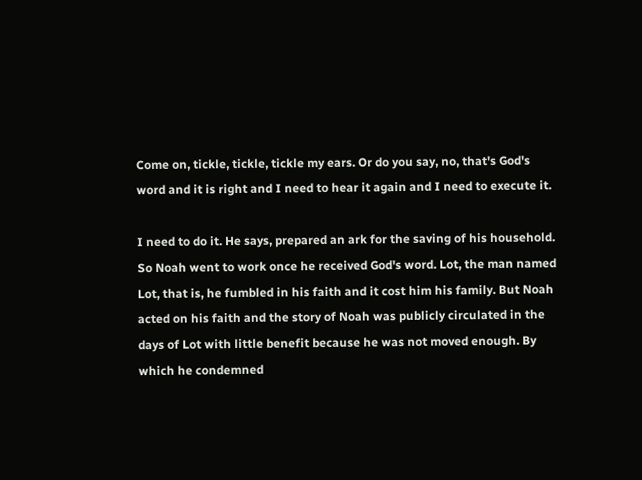Come on, tickle, tickle, tickle my ears. Or do you say, no, that's God's word and it is right and I need to hear it again and I need to execute it.

I need to do it. He says, prepared an ark for the saving of his household. So Noah went to work once he received God's word. Lot, the man named Lot, that is, he fumbled in his faith and it cost him his family. But Noah acted on his faith and the story of Noah was publicly circulated in the days of Lot with little benefit because he was not moved enough. By which he condemned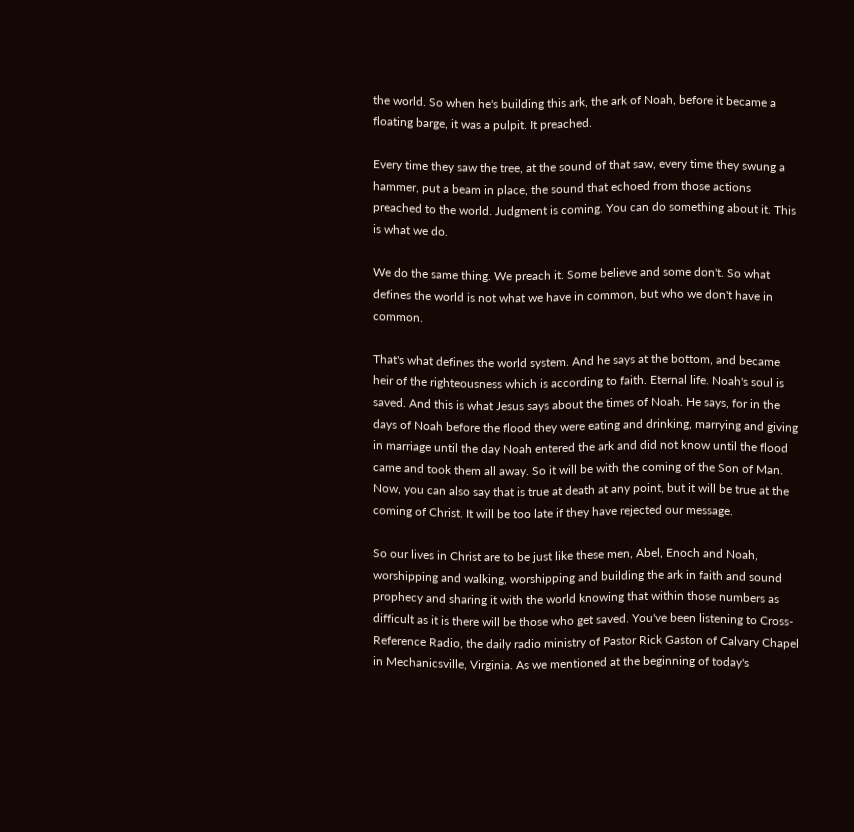the world. So when he's building this ark, the ark of Noah, before it became a floating barge, it was a pulpit. It preached.

Every time they saw the tree, at the sound of that saw, every time they swung a hammer, put a beam in place, the sound that echoed from those actions preached to the world. Judgment is coming. You can do something about it. This is what we do.

We do the same thing. We preach it. Some believe and some don't. So what defines the world is not what we have in common, but who we don't have in common.

That's what defines the world system. And he says at the bottom, and became heir of the righteousness which is according to faith. Eternal life. Noah's soul is saved. And this is what Jesus says about the times of Noah. He says, for in the days of Noah before the flood they were eating and drinking, marrying and giving in marriage until the day Noah entered the ark and did not know until the flood came and took them all away. So it will be with the coming of the Son of Man. Now, you can also say that is true at death at any point, but it will be true at the coming of Christ. It will be too late if they have rejected our message.

So our lives in Christ are to be just like these men, Abel, Enoch and Noah, worshipping and walking, worshipping and building the ark in faith and sound prophecy and sharing it with the world knowing that within those numbers as difficult as it is there will be those who get saved. You've been listening to Cross-Reference Radio, the daily radio ministry of Pastor Rick Gaston of Calvary Chapel in Mechanicsville, Virginia. As we mentioned at the beginning of today's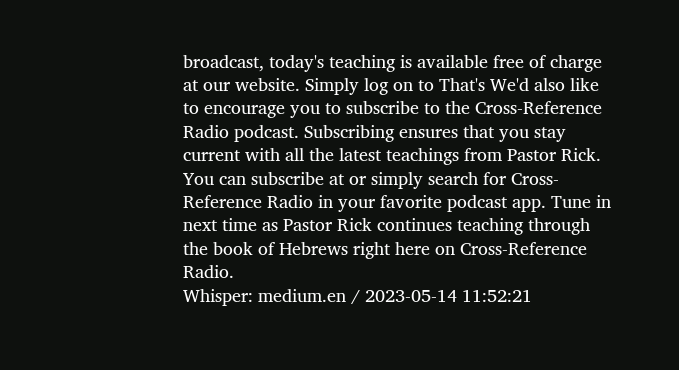broadcast, today's teaching is available free of charge at our website. Simply log on to That's We'd also like to encourage you to subscribe to the Cross-Reference Radio podcast. Subscribing ensures that you stay current with all the latest teachings from Pastor Rick. You can subscribe at or simply search for Cross-Reference Radio in your favorite podcast app. Tune in next time as Pastor Rick continues teaching through the book of Hebrews right here on Cross-Reference Radio.
Whisper: medium.en / 2023-05-14 11:52:21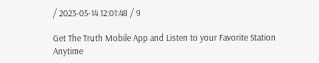/ 2023-05-14 12:01:48 / 9

Get The Truth Mobile App and Listen to your Favorite Station Anytime